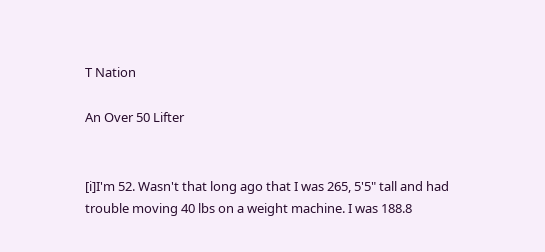T Nation

An Over 50 Lifter


[i]I'm 52. Wasn't that long ago that I was 265, 5'5" tall and had trouble moving 40 lbs on a weight machine. I was 188.8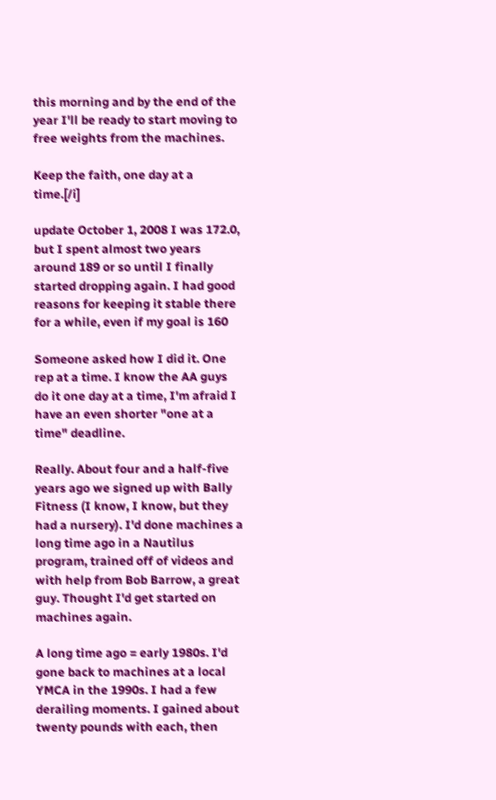this morning and by the end of the year I'll be ready to start moving to free weights from the machines.

Keep the faith, one day at a time.[/i]

update October 1, 2008 I was 172.0, but I spent almost two years around 189 or so until I finally started dropping again. I had good reasons for keeping it stable there for a while, even if my goal is 160

Someone asked how I did it. One rep at a time. I know the AA guys do it one day at a time, I'm afraid I have an even shorter "one at a time" deadline.

Really. About four and a half-five years ago we signed up with Bally Fitness (I know, I know, but they had a nursery). I'd done machines a long time ago in a Nautilus program, trained off of videos and with help from Bob Barrow, a great guy. Thought I'd get started on machines again.

A long time ago = early 1980s. I'd gone back to machines at a local YMCA in the 1990s. I had a few derailing moments. I gained about twenty pounds with each, then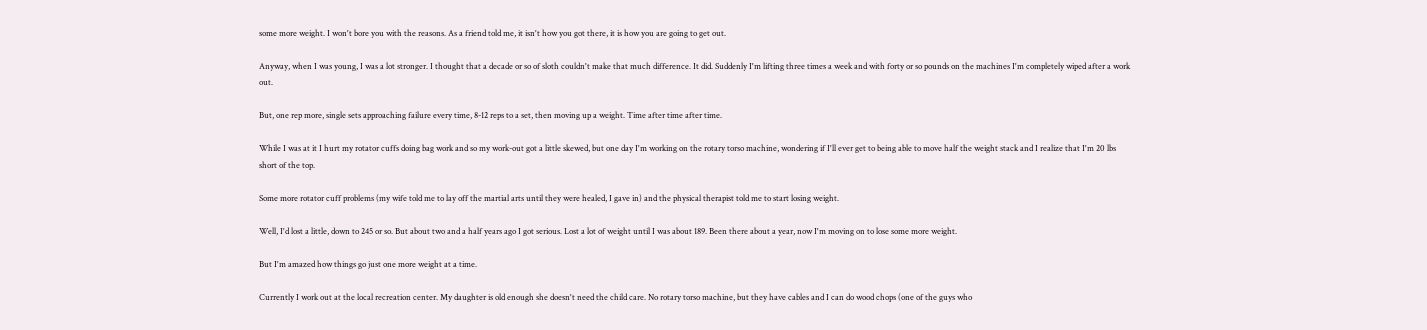some more weight. I won't bore you with the reasons. As a friend told me, it isn't how you got there, it is how you are going to get out.

Anyway, when I was young, I was a lot stronger. I thought that a decade or so of sloth couldn't make that much difference. It did. Suddenly I'm lifting three times a week and with forty or so pounds on the machines I'm completely wiped after a work out.

But, one rep more, single sets approaching failure every time, 8-12 reps to a set, then moving up a weight. Time after time after time.

While I was at it I hurt my rotator cuffs doing bag work and so my work-out got a little skewed, but one day I'm working on the rotary torso machine, wondering if I'll ever get to being able to move half the weight stack and I realize that I'm 20 lbs short of the top.

Some more rotator cuff problems (my wife told me to lay off the martial arts until they were healed, I gave in) and the physical therapist told me to start losing weight.

Well, I'd lost a little, down to 245 or so. But about two and a half years ago I got serious. Lost a lot of weight until I was about 189. Been there about a year, now I'm moving on to lose some more weight.

But I'm amazed how things go just one more weight at a time.

Currently I work out at the local recreation center. My daughter is old enough she doesn't need the child care. No rotary torso machine, but they have cables and I can do wood chops (one of the guys who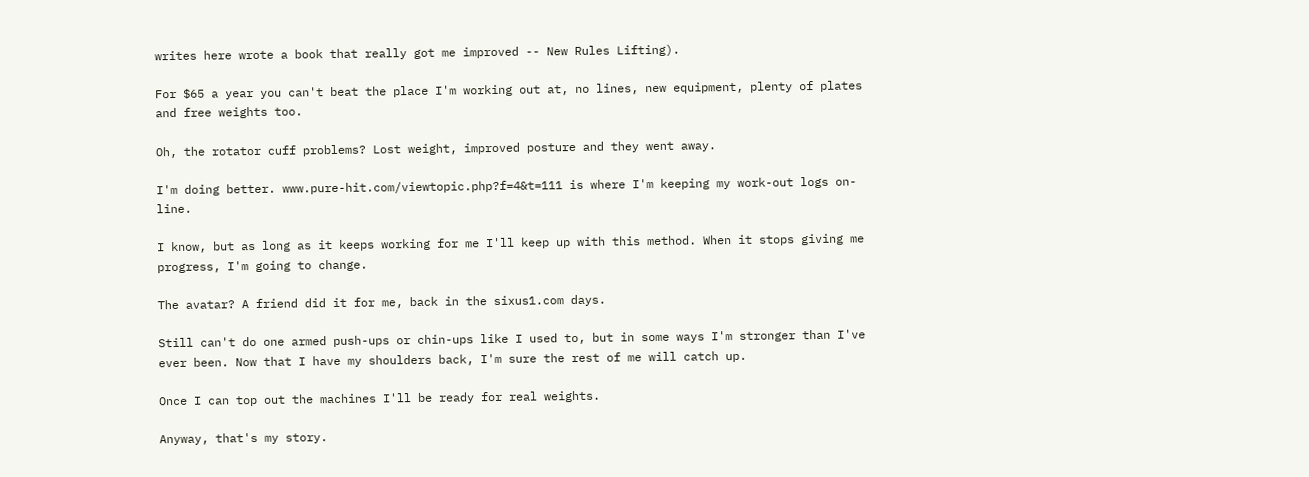writes here wrote a book that really got me improved -- New Rules Lifting).

For $65 a year you can't beat the place I'm working out at, no lines, new equipment, plenty of plates and free weights too.

Oh, the rotator cuff problems? Lost weight, improved posture and they went away.

I'm doing better. www.pure-hit.com/viewtopic.php?f=4&t=111 is where I'm keeping my work-out logs on-line.

I know, but as long as it keeps working for me I'll keep up with this method. When it stops giving me progress, I'm going to change.

The avatar? A friend did it for me, back in the sixus1.com days.

Still can't do one armed push-ups or chin-ups like I used to, but in some ways I'm stronger than I've ever been. Now that I have my shoulders back, I'm sure the rest of me will catch up.

Once I can top out the machines I'll be ready for real weights.

Anyway, that's my story.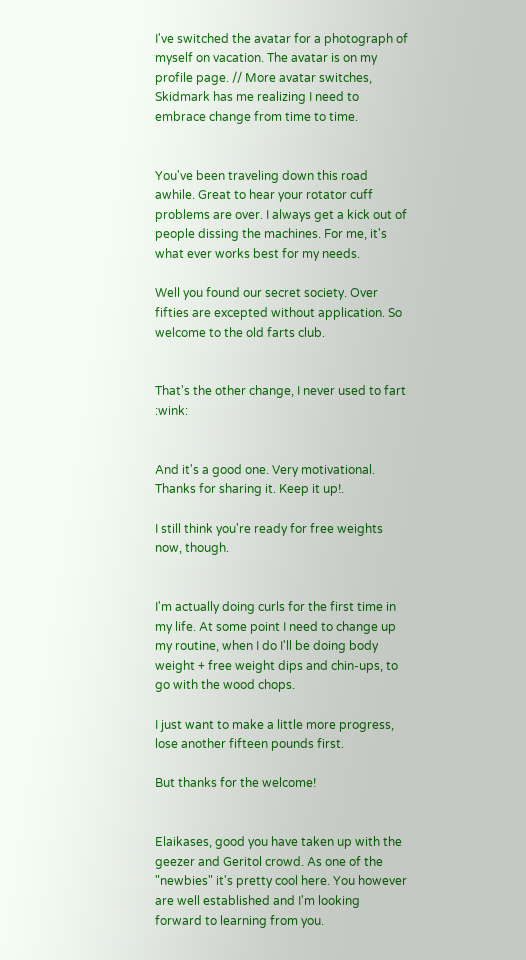I've switched the avatar for a photograph of myself on vacation. The avatar is on my profile page. // More avatar switches, Skidmark has me realizing I need to embrace change from time to time.


You've been traveling down this road awhile. Great to hear your rotator cuff problems are over. I always get a kick out of people dissing the machines. For me, it's what ever works best for my needs.

Well you found our secret society. Over fifties are excepted without application. So welcome to the old farts club.


That's the other change, I never used to fart :wink:


And it's a good one. Very motivational. Thanks for sharing it. Keep it up!.

I still think you're ready for free weights now, though.


I'm actually doing curls for the first time in my life. At some point I need to change up my routine, when I do I'll be doing body weight + free weight dips and chin-ups, to go with the wood chops.

I just want to make a little more progress, lose another fifteen pounds first.

But thanks for the welcome!


Elaikases, good you have taken up with the geezer and Geritol crowd. As one of the "newbies" it's pretty cool here. You however are well established and I'm looking forward to learning from you.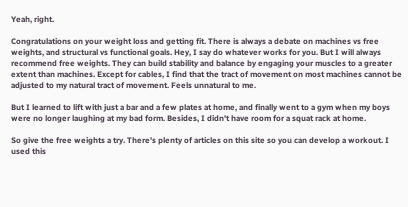Yeah, right.

Congratulations on your weight loss and getting fit. There is always a debate on machines vs free weights, and structural vs functional goals. Hey, I say do whatever works for you. But I will always recommend free weights. They can build stability and balance by engaging your muscles to a greater extent than machines. Except for cables, I find that the tract of movement on most machines cannot be adjusted to my natural tract of movement. Feels unnatural to me.

But I learned to lift with just a bar and a few plates at home, and finally went to a gym when my boys were no longer laughing at my bad form. Besides, I didn't have room for a squat rack at home.

So give the free weights a try. There's plenty of articles on this site so you can develop a workout. I used this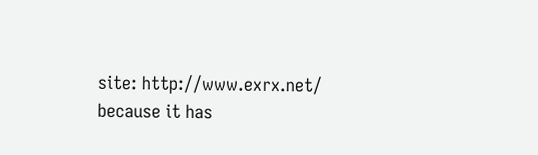site: http://www.exrx.net/ because it has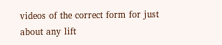videos of the correct form for just about any lift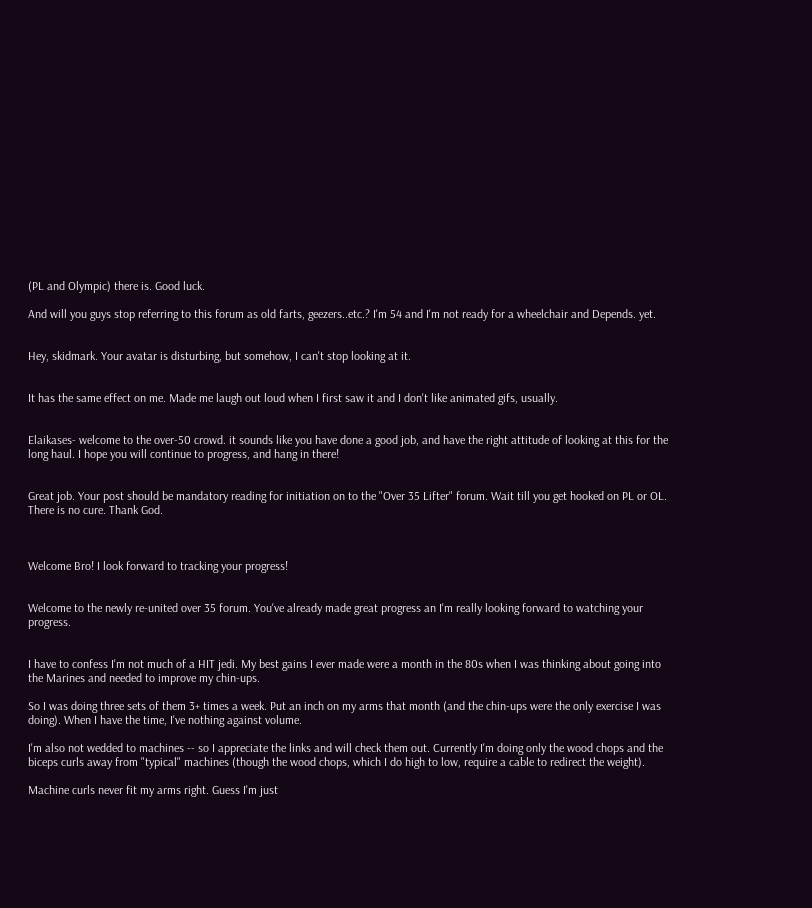(PL and Olympic) there is. Good luck.

And will you guys stop referring to this forum as old farts, geezers..etc.? I'm 54 and I'm not ready for a wheelchair and Depends. yet.


Hey, skidmark. Your avatar is disturbing, but somehow, I can't stop looking at it.


It has the same effect on me. Made me laugh out loud when I first saw it and I don't like animated gifs, usually.


Elaikases- welcome to the over-50 crowd. it sounds like you have done a good job, and have the right attitude of looking at this for the long haul. I hope you will continue to progress, and hang in there!


Great job. Your post should be mandatory reading for initiation on to the "Over 35 Lifter" forum. Wait till you get hooked on PL or OL. There is no cure. Thank God.



Welcome Bro! I look forward to tracking your progress!


Welcome to the newly re-united over 35 forum. You've already made great progress an I'm really looking forward to watching your progress.


I have to confess I'm not much of a HIT jedi. My best gains I ever made were a month in the 80s when I was thinking about going into the Marines and needed to improve my chin-ups.

So I was doing three sets of them 3+ times a week. Put an inch on my arms that month (and the chin-ups were the only exercise I was doing). When I have the time, I've nothing against volume.

I'm also not wedded to machines -- so I appreciate the links and will check them out. Currently I'm doing only the wood chops and the biceps curls away from "typical" machines (though the wood chops, which I do high to low, require a cable to redirect the weight).

Machine curls never fit my arms right. Guess I'm just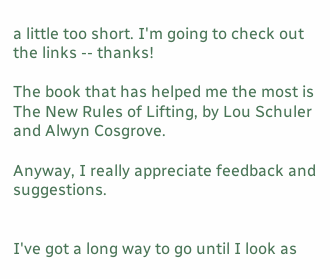a little too short. I'm going to check out the links -- thanks!

The book that has helped me the most is The New Rules of Lifting, by Lou Schuler and Alwyn Cosgrove.

Anyway, I really appreciate feedback and suggestions.


I've got a long way to go until I look as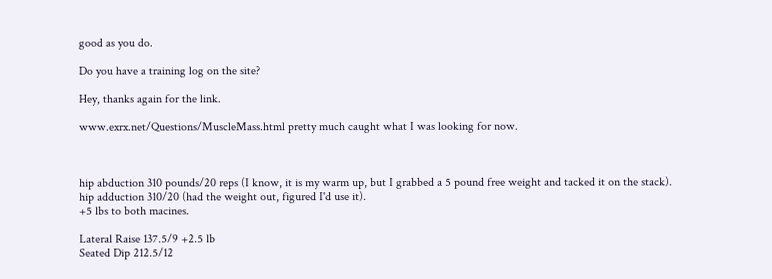good as you do.

Do you have a training log on the site?

Hey, thanks again for the link.

www.exrx.net/Questions/MuscleMass.html pretty much caught what I was looking for now.



hip abduction 310 pounds/20 reps (I know, it is my warm up, but I grabbed a 5 pound free weight and tacked it on the stack).
hip adduction 310/20 (had the weight out, figured I'd use it).
+5 lbs to both macines.

Lateral Raise 137.5/9 +2.5 lb
Seated Dip 212.5/12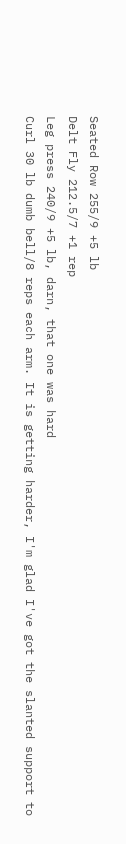Seated Row 255/9 +5 lb
Delt Fly 212.5/7 +1 rep
Leg press 240/9 +5 lb, darn, that one was hard
Curl 30 lb dumb bell/8 reps each arm. It is getting harder, I'm glad I've got the slanted support to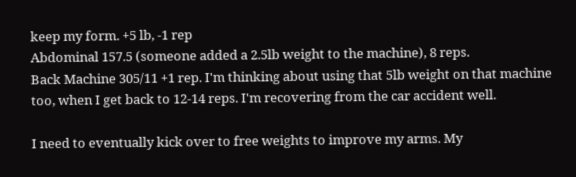keep my form. +5 lb, -1 rep
Abdominal 157.5 (someone added a 2.5lb weight to the machine), 8 reps.
Back Machine 305/11 +1 rep. I'm thinking about using that 5lb weight on that machine too, when I get back to 12-14 reps. I'm recovering from the car accident well.

I need to eventually kick over to free weights to improve my arms. My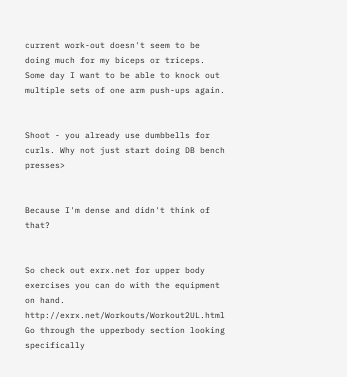current work-out doesn't seem to be doing much for my biceps or triceps. Some day I want to be able to knock out multiple sets of one arm push-ups again.


Shoot - you already use dumbbells for curls. Why not just start doing DB bench presses>


Because I'm dense and didn't think of that?


So check out exrx.net for upper body exercises you can do with the equipment on hand. http://exrx.net/Workouts/Workout2UL.html
Go through the upperbody section looking specifically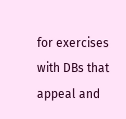for exercises with DBs that appeal and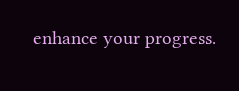enhance your progress.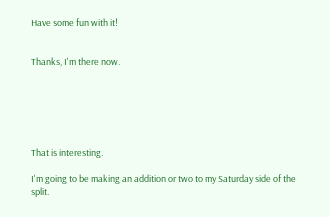Have some fun with it!


Thanks, I'm there now.






That is interesting.

I'm going to be making an addition or two to my Saturday side of the split.